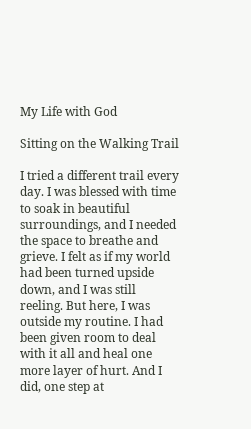My Life with God

Sitting on the Walking Trail

I tried a different trail every day. I was blessed with time to soak in beautiful surroundings, and I needed the space to breathe and grieve. I felt as if my world had been turned upside down, and I was still reeling. But here, I was outside my routine. I had been given room to deal with it all and heal one more layer of hurt. And I did, one step at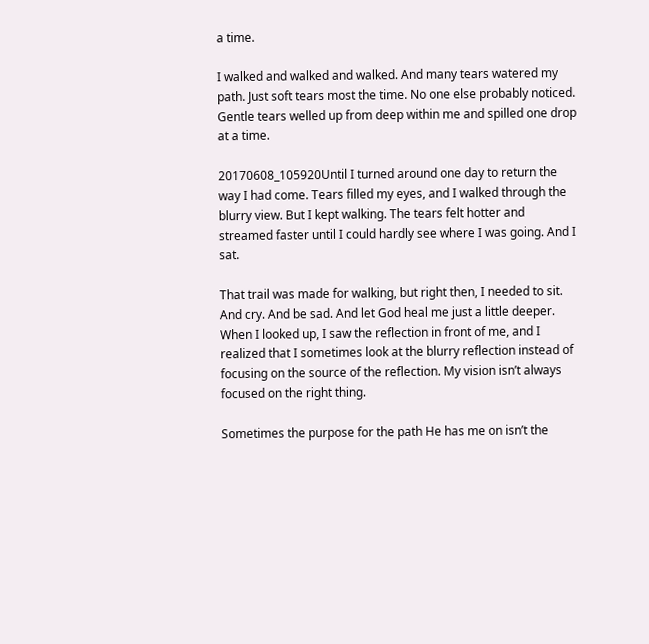a time.

I walked and walked and walked. And many tears watered my path. Just soft tears most the time. No one else probably noticed. Gentle tears welled up from deep within me and spilled one drop at a time.

20170608_105920Until I turned around one day to return the way I had come. Tears filled my eyes, and I walked through the blurry view. But I kept walking. The tears felt hotter and streamed faster until I could hardly see where I was going. And I sat.

That trail was made for walking, but right then, I needed to sit. And cry. And be sad. And let God heal me just a little deeper. When I looked up, I saw the reflection in front of me, and I realized that I sometimes look at the blurry reflection instead of focusing on the source of the reflection. My vision isn’t always focused on the right thing.

Sometimes the purpose for the path He has me on isn’t the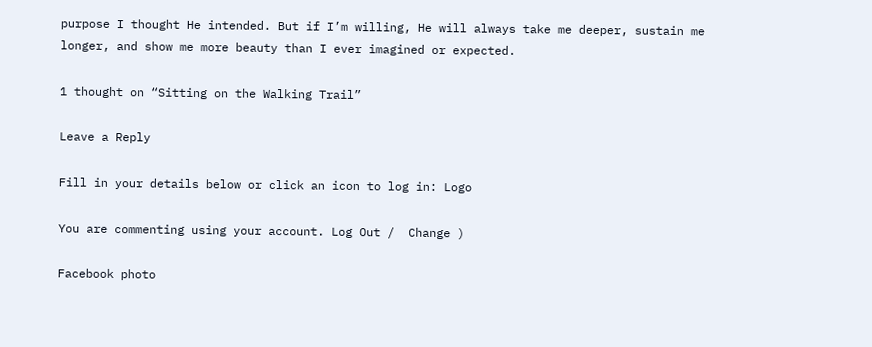purpose I thought He intended. But if I’m willing, He will always take me deeper, sustain me longer, and show me more beauty than I ever imagined or expected.

1 thought on “Sitting on the Walking Trail”

Leave a Reply

Fill in your details below or click an icon to log in: Logo

You are commenting using your account. Log Out /  Change )

Facebook photo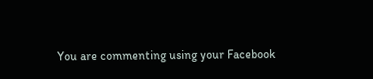You are commenting using your Facebook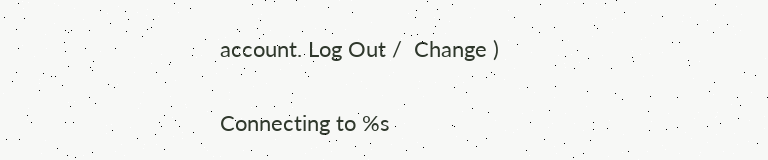account. Log Out /  Change )

Connecting to %s